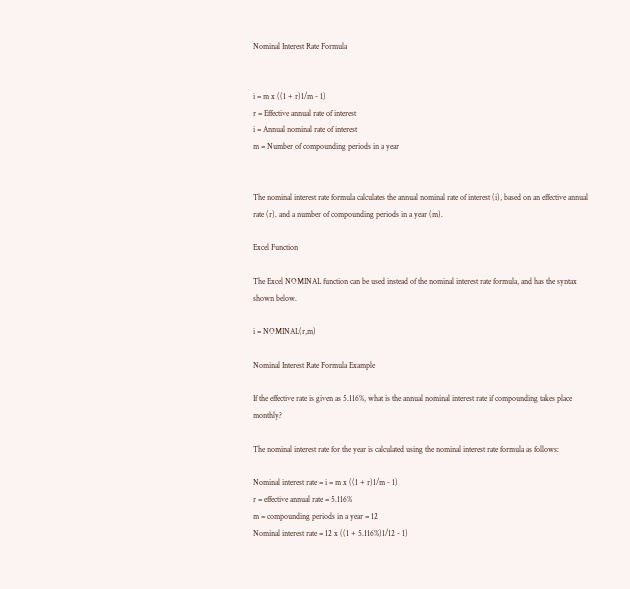Nominal Interest Rate Formula


i = m x ((1 + r)1/m - 1)
r = Effective annual rate of interest
i = Annual nominal rate of interest
m = Number of compounding periods in a year


The nominal interest rate formula calculates the annual nominal rate of interest (i), based on an effective annual rate (r). and a number of compounding periods in a year (m).

Excel Function

The Excel NOMINAL function can be used instead of the nominal interest rate formula, and has the syntax shown below.

i = NOMINAL(r,m)

Nominal Interest Rate Formula Example

If the effective rate is given as 5.116%, what is the annual nominal interest rate if compounding takes place monthly?

The nominal interest rate for the year is calculated using the nominal interest rate formula as follows:

Nominal interest rate = i = m x ((1 + r)1/m - 1)
r = effective annual rate = 5.116%
m = compounding periods in a year = 12
Nominal interest rate = 12 x ((1 + 5.116%)1/12 - 1)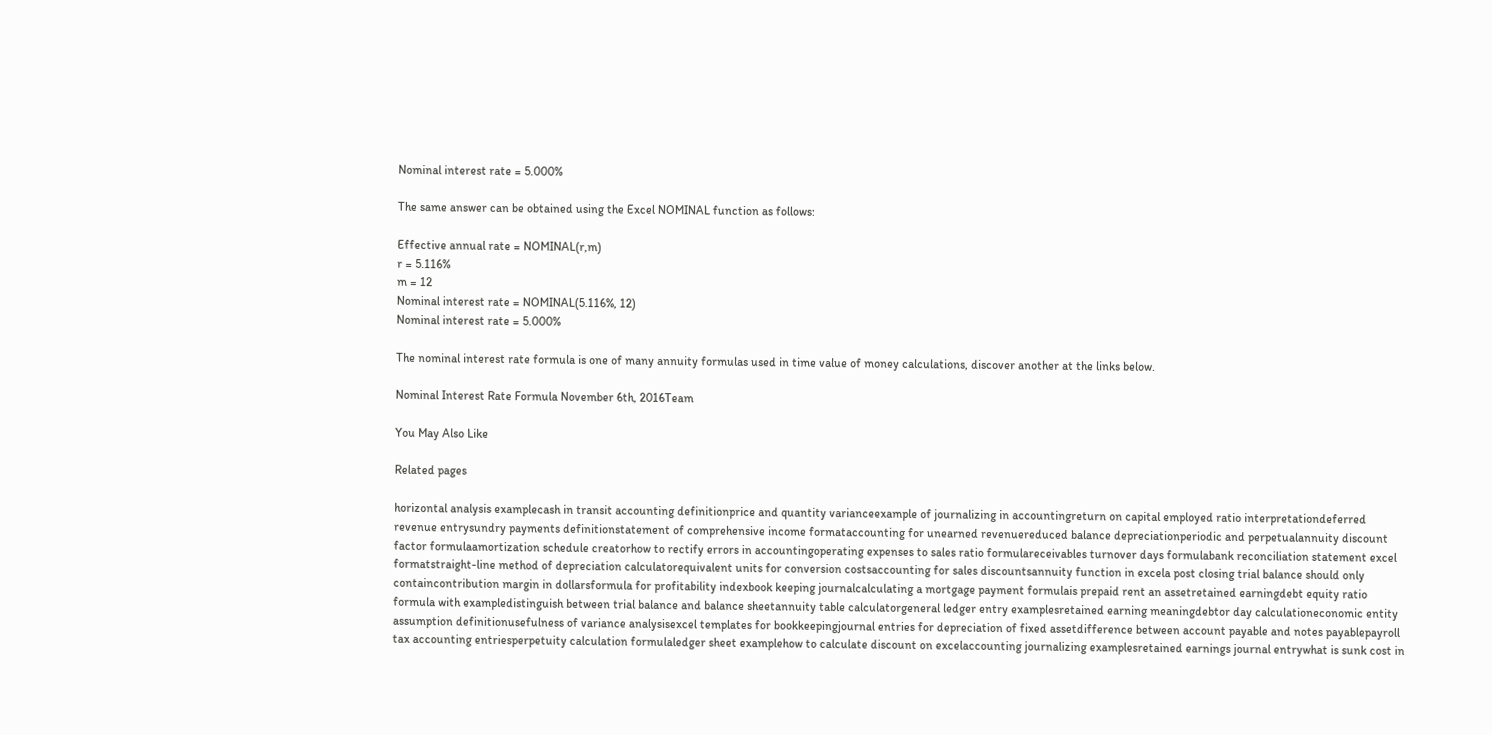Nominal interest rate = 5.000%

The same answer can be obtained using the Excel NOMINAL function as follows:

Effective annual rate = NOMINAL(r,m)
r = 5.116%
m = 12
Nominal interest rate = NOMINAL(5.116%, 12)
Nominal interest rate = 5.000%

The nominal interest rate formula is one of many annuity formulas used in time value of money calculations, discover another at the links below.

Nominal Interest Rate Formula November 6th, 2016Team

You May Also Like

Related pages

horizontal analysis examplecash in transit accounting definitionprice and quantity varianceexample of journalizing in accountingreturn on capital employed ratio interpretationdeferred revenue entrysundry payments definitionstatement of comprehensive income formataccounting for unearned revenuereduced balance depreciationperiodic and perpetualannuity discount factor formulaamortization schedule creatorhow to rectify errors in accountingoperating expenses to sales ratio formulareceivables turnover days formulabank reconciliation statement excel formatstraight-line method of depreciation calculatorequivalent units for conversion costsaccounting for sales discountsannuity function in excela post closing trial balance should only containcontribution margin in dollarsformula for profitability indexbook keeping journalcalculating a mortgage payment formulais prepaid rent an assetretained earningdebt equity ratio formula with exampledistinguish between trial balance and balance sheetannuity table calculatorgeneral ledger entry examplesretained earning meaningdebtor day calculationeconomic entity assumption definitionusefulness of variance analysisexcel templates for bookkeepingjournal entries for depreciation of fixed assetdifference between account payable and notes payablepayroll tax accounting entriesperpetuity calculation formulaledger sheet examplehow to calculate discount on excelaccounting journalizing examplesretained earnings journal entrywhat is sunk cost in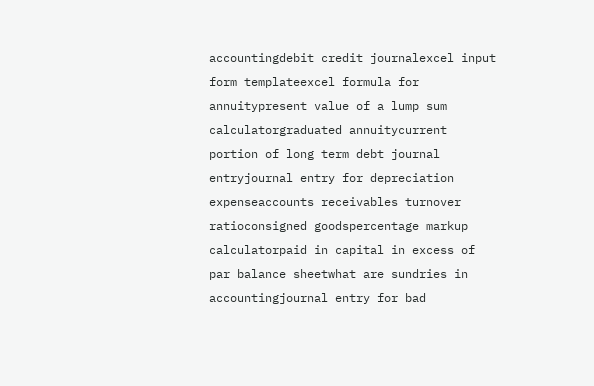accountingdebit credit journalexcel input form templateexcel formula for annuitypresent value of a lump sum calculatorgraduated annuitycurrent portion of long term debt journal entryjournal entry for depreciation expenseaccounts receivables turnover ratioconsigned goodspercentage markup calculatorpaid in capital in excess of par balance sheetwhat are sundries in accountingjournal entry for bad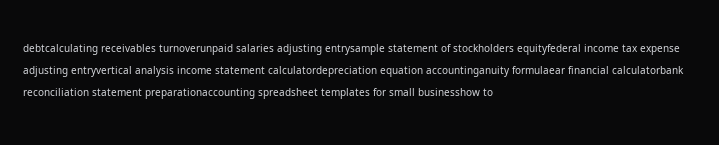debtcalculating receivables turnoverunpaid salaries adjusting entrysample statement of stockholders equityfederal income tax expense adjusting entryvertical analysis income statement calculatordepreciation equation accountinganuity formulaear financial calculatorbank reconciliation statement preparationaccounting spreadsheet templates for small businesshow to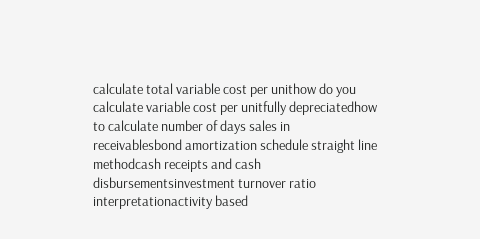calculate total variable cost per unithow do you calculate variable cost per unitfully depreciatedhow to calculate number of days sales in receivablesbond amortization schedule straight line methodcash receipts and cash disbursementsinvestment turnover ratio interpretationactivity based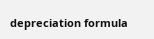depreciation formula